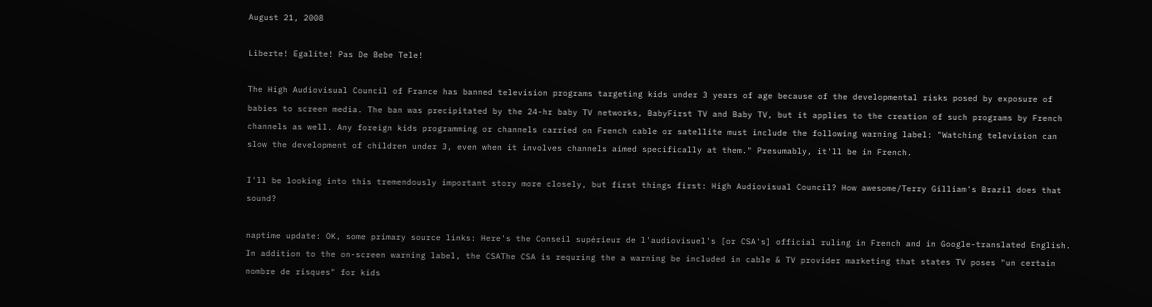August 21, 2008

Liberte! Egalite! Pas De Bebe Tele!

The High Audiovisual Council of France has banned television programs targeting kids under 3 years of age because of the developmental risks posed by exposure of babies to screen media. The ban was precipitated by the 24-hr baby TV networks, BabyFirst TV and Baby TV, but it applies to the creation of such programs by French channels as well. Any foreign kids programming or channels carried on French cable or satellite must include the following warning label: "Watching television can slow the development of children under 3, even when it involves channels aimed specifically at them." Presumably, it'll be in French.

I'll be looking into this tremendously important story more closely, but first things first: High Audiovisual Council? How awesome/Terry Gilliam's Brazil does that sound?

naptime update: OK, some primary source links: Here's the Conseil supérieur de l'audiovisuel's [or CSA's] official ruling in French and in Google-translated English. In addition to the on-screen warning label, the CSAThe CSA is requring the a warning be included in cable & TV provider marketing that states TV poses "un certain nombre de risques" for kids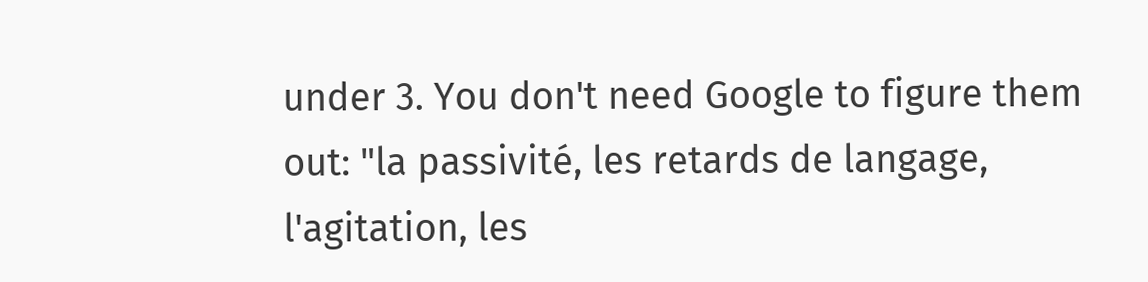under 3. You don't need Google to figure them out: "la passivité, les retards de langage, l'agitation, les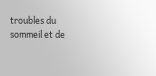troubles du sommeil et de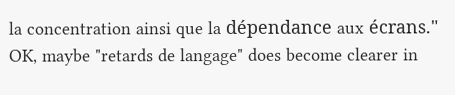la concentration ainsi que la dépendance aux écrans." OK, maybe "retards de langage" does become clearer in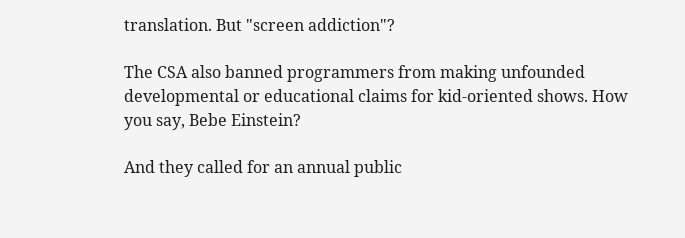translation. But "screen addiction"?

The CSA also banned programmers from making unfounded developmental or educational claims for kid-oriented shows. How you say, Bebe Einstein?

And they called for an annual public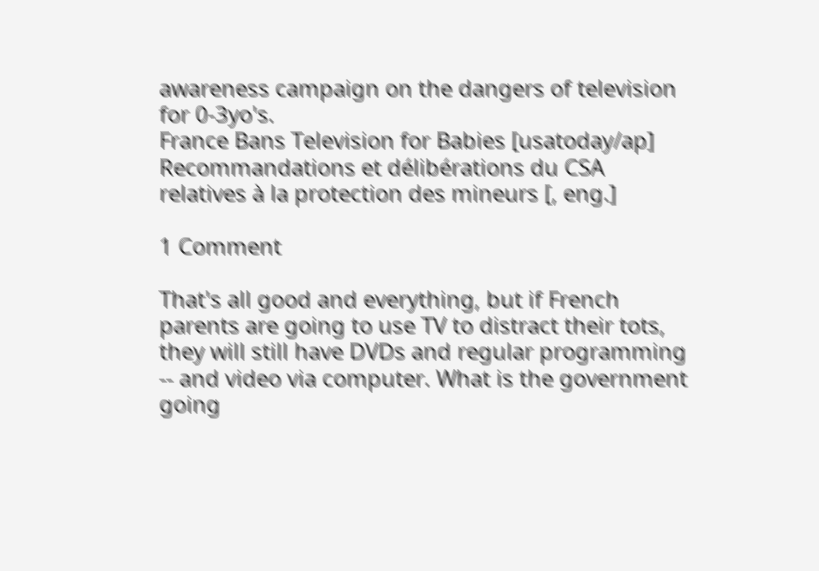awareness campaign on the dangers of television for 0-3yo's.
France Bans Television for Babies [usatoday/ap]
Recommandations et délibérations du CSA relatives à la protection des mineurs [, eng.]

1 Comment

That's all good and everything, but if French parents are going to use TV to distract their tots, they will still have DVDs and regular programming -- and video via computer. What is the government going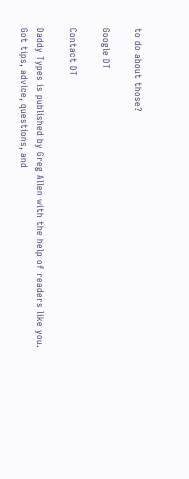to do about those?

Google DT

Contact DT

Daddy Types is published by Greg Allen with the help of readers like you.
Got tips, advice, questions, and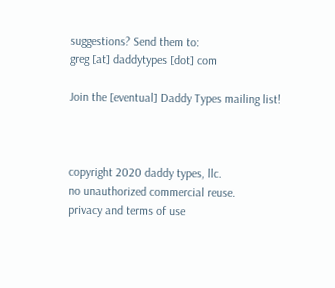suggestions? Send them to:
greg [at] daddytypes [dot] com

Join the [eventual] Daddy Types mailing list!



copyright 2020 daddy types, llc.
no unauthorized commercial reuse.
privacy and terms of use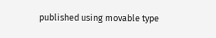published using movable type